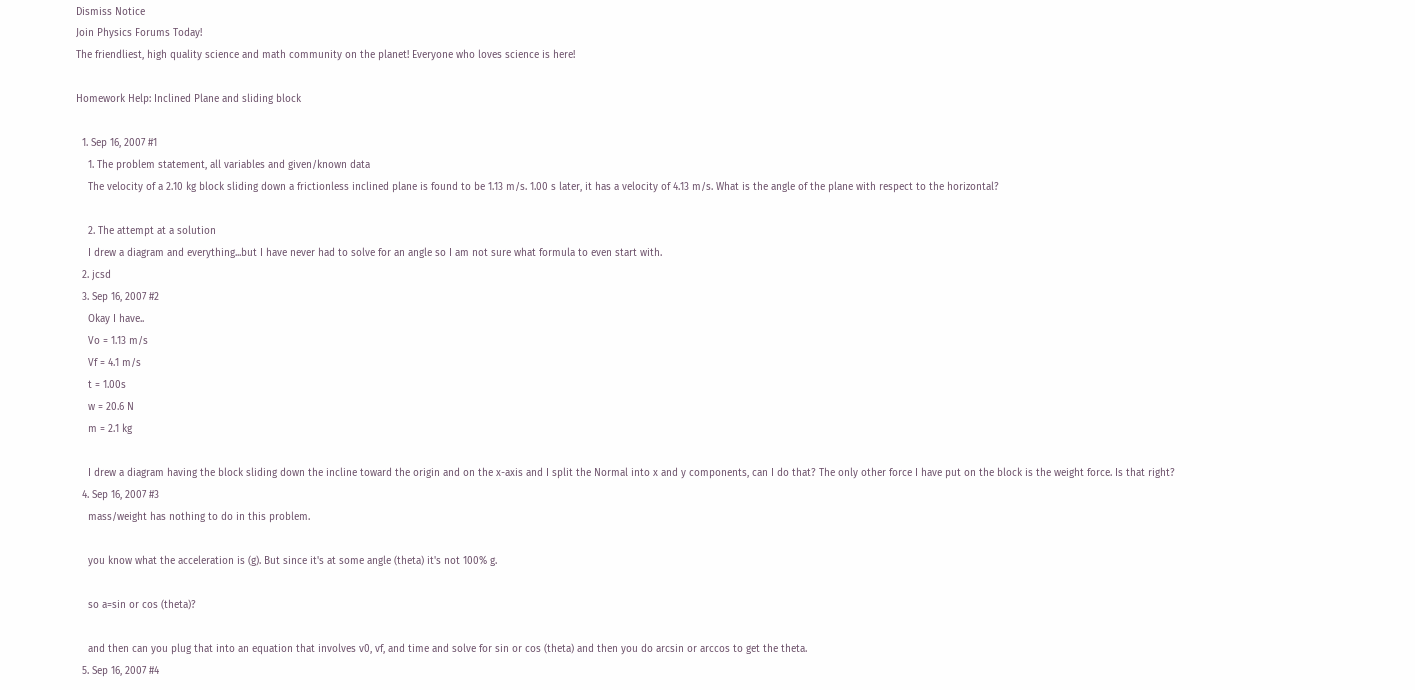Dismiss Notice
Join Physics Forums Today!
The friendliest, high quality science and math community on the planet! Everyone who loves science is here!

Homework Help: Inclined Plane and sliding block

  1. Sep 16, 2007 #1
    1. The problem statement, all variables and given/known data
    The velocity of a 2.10 kg block sliding down a frictionless inclined plane is found to be 1.13 m/s. 1.00 s later, it has a velocity of 4.13 m/s. What is the angle of the plane with respect to the horizontal?

    2. The attempt at a solution
    I drew a diagram and everything...but I have never had to solve for an angle so I am not sure what formula to even start with.
  2. jcsd
  3. Sep 16, 2007 #2
    Okay I have..
    Vo = 1.13 m/s
    Vf = 4.1 m/s
    t = 1.00s
    w = 20.6 N
    m = 2.1 kg

    I drew a diagram having the block sliding down the incline toward the origin and on the x-axis and I split the Normal into x and y components, can I do that? The only other force I have put on the block is the weight force. Is that right?
  4. Sep 16, 2007 #3
    mass/weight has nothing to do in this problem.

    you know what the acceleration is (g). But since it's at some angle (theta) it's not 100% g.

    so a=sin or cos (theta)?

    and then can you plug that into an equation that involves v0, vf, and time and solve for sin or cos (theta) and then you do arcsin or arccos to get the theta.
  5. Sep 16, 2007 #4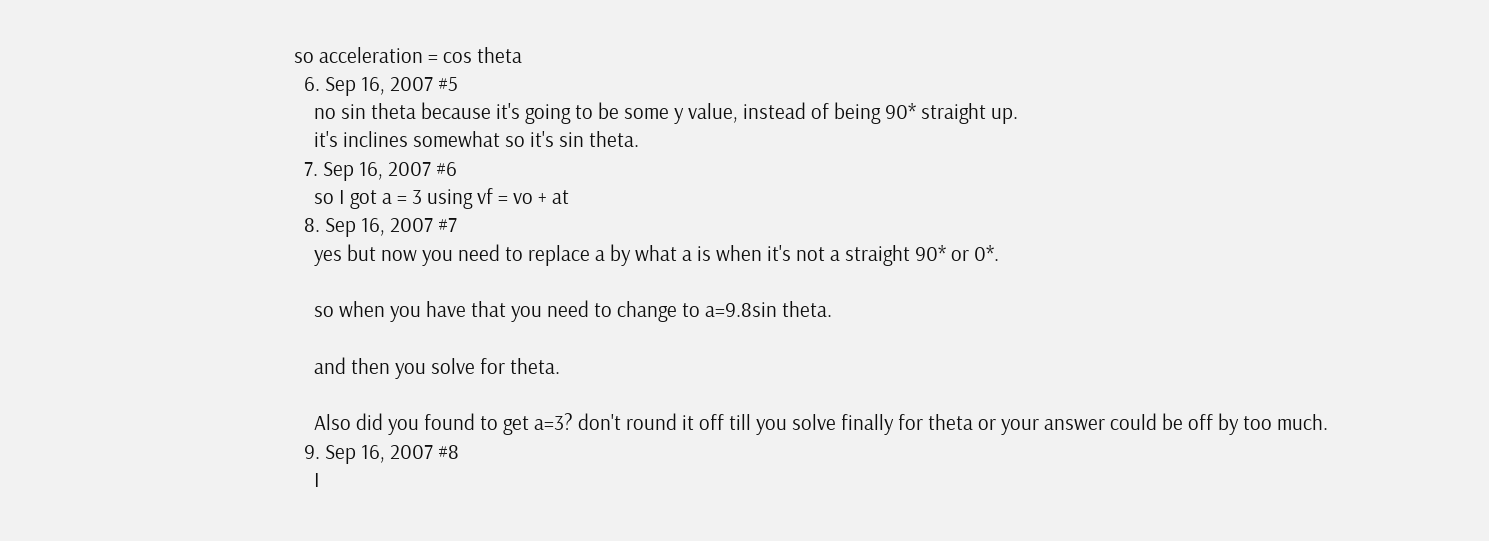so acceleration = cos theta
  6. Sep 16, 2007 #5
    no sin theta because it's going to be some y value, instead of being 90* straight up.
    it's inclines somewhat so it's sin theta.
  7. Sep 16, 2007 #6
    so I got a = 3 using vf = vo + at
  8. Sep 16, 2007 #7
    yes but now you need to replace a by what a is when it's not a straight 90* or 0*.

    so when you have that you need to change to a=9.8sin theta.

    and then you solve for theta.

    Also did you found to get a=3? don't round it off till you solve finally for theta or your answer could be off by too much.
  9. Sep 16, 2007 #8
    I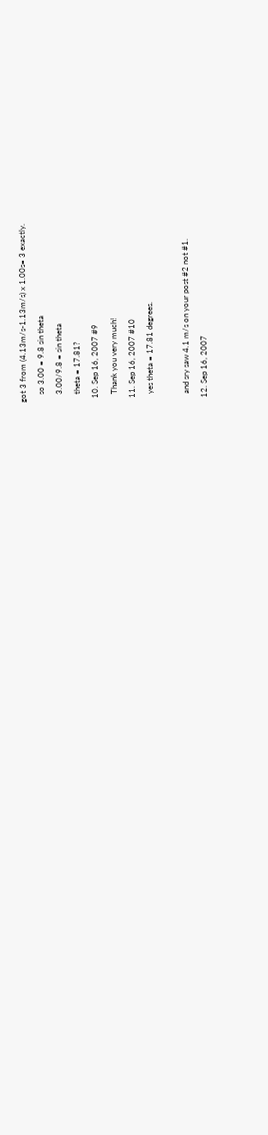got 3 from (4.13m/s-1.13m/s) x 1.00s= 3 exactly.
    so 3.00 = 9.8 sin theta
    3.00/9.8 = sin theta
    theta = 17.81?
  10. Sep 16, 2007 #9
    Thank you very much!
  11. Sep 16, 2007 #10
    yes theta = 17.81 degrees.

    and sry saw 4.1 m/s on your post #2 not #1.
  12. Sep 16, 2007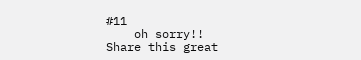#11
    oh sorry!!
Share this great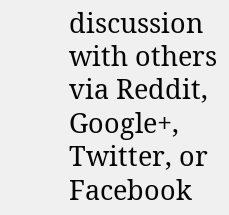discussion with others via Reddit, Google+, Twitter, or Facebook